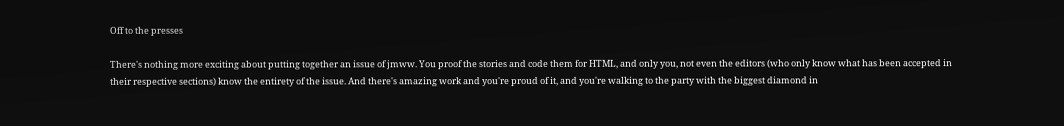Off to the presses

There's nothing more exciting about putting together an issue of jmww. You proof the stories and code them for HTML, and only you, not even the editors (who only know what has been accepted in their respective sections) know the entirety of the issue. And there's amazing work and you're proud of it, and you're walking to the party with the biggest diamond in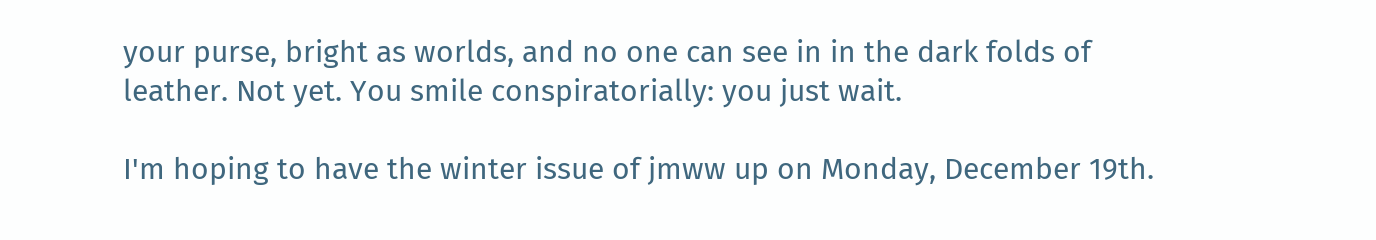your purse, bright as worlds, and no one can see in in the dark folds of leather. Not yet. You smile conspiratorially: you just wait.

I'm hoping to have the winter issue of jmww up on Monday, December 19th.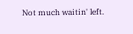Not much waitin' left.